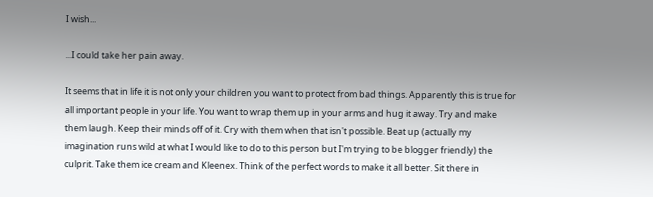I wish...

...I could take her pain away.

It seems that in life it is not only your children you want to protect from bad things. Apparently this is true for all important people in your life. You want to wrap them up in your arms and hug it away. Try and make them laugh. Keep their minds off of it. Cry with them when that isn't possible. Beat up (actually my imagination runs wild at what I would like to do to this person but I'm trying to be blogger friendly) the culprit. Take them ice cream and Kleenex. Think of the perfect words to make it all better. Sit there in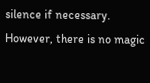silence if necessary. However, there is no magic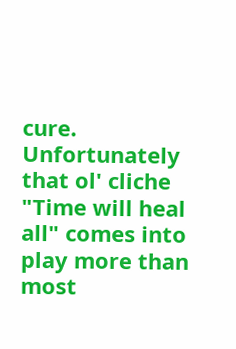cure. Unfortunately that ol' cliche "Time will heal all" comes into play more than most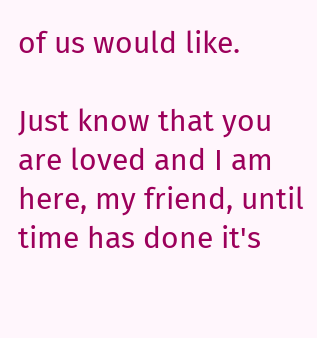of us would like.

Just know that you are loved and I am here, my friend, until time has done it's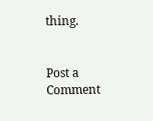thing.


Post a Comment